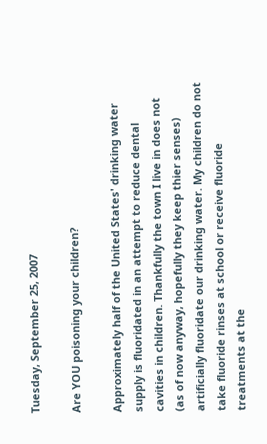Tuesday, September 25, 2007

Are YOU poisoning your children?

Approximately half of the United States' drinking water supply is fluoridated in an attempt to reduce dental cavities in children. Thankfully the town I live in does not (as of now anyway, hopefully they keep thier senses) artificially fluoridate our drinking water. My children do not take fluoride rinses at school or receive fluoride treatments at the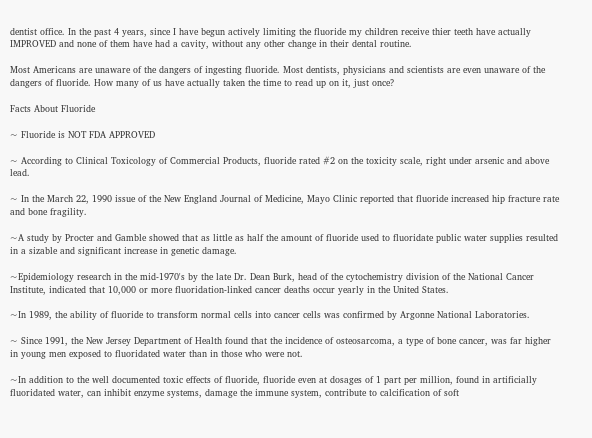dentist office. In the past 4 years, since I have begun actively limiting the fluoride my children receive thier teeth have actually IMPROVED and none of them have had a cavity, without any other change in their dental routine.

Most Americans are unaware of the dangers of ingesting fluoride. Most dentists, physicians and scientists are even unaware of the dangers of fluoride. How many of us have actually taken the time to read up on it, just once?

Facts About Fluoride

~ Fluoride is NOT FDA APPROVED

~ According to Clinical Toxicology of Commercial Products, fluoride rated #2 on the toxicity scale, right under arsenic and above lead.

~ In the March 22, 1990 issue of the New England Journal of Medicine, Mayo Clinic reported that fluoride increased hip fracture rate and bone fragility.

~A study by Procter and Gamble showed that as little as half the amount of fluoride used to fluoridate public water supplies resulted in a sizable and significant increase in genetic damage.

~Epidemiology research in the mid-1970's by the late Dr. Dean Burk, head of the cytochemistry division of the National Cancer Institute, indicated that 10,000 or more fluoridation-linked cancer deaths occur yearly in the United States.

~In 1989, the ability of fluoride to transform normal cells into cancer cells was confirmed by Argonne National Laboratories.

~ Since 1991, the New Jersey Department of Health found that the incidence of osteosarcoma, a type of bone cancer, was far higher in young men exposed to fluoridated water than in those who were not.

~In addition to the well documented toxic effects of fluoride, fluoride even at dosages of 1 part per million, found in artificially fluoridated water, can inhibit enzyme systems, damage the immune system, contribute to calcification of soft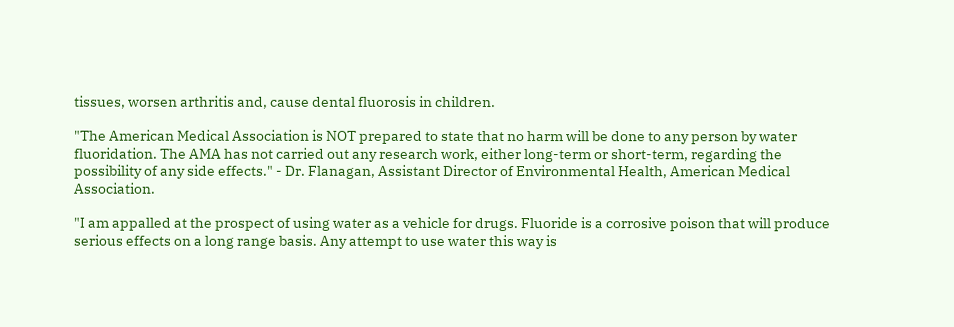tissues, worsen arthritis and, cause dental fluorosis in children.

"The American Medical Association is NOT prepared to state that no harm will be done to any person by water fluoridation. The AMA has not carried out any research work, either long-term or short-term, regarding the possibility of any side effects." - Dr. Flanagan, Assistant Director of Environmental Health, American Medical Association.

"I am appalled at the prospect of using water as a vehicle for drugs. Fluoride is a corrosive poison that will produce serious effects on a long range basis. Any attempt to use water this way is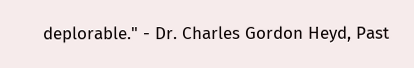deplorable." - Dr. Charles Gordon Heyd, Past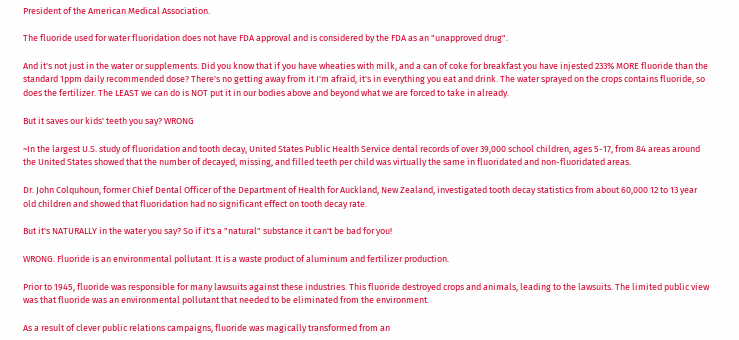President of the American Medical Association.

The fluoride used for water fluoridation does not have FDA approval and is considered by the FDA as an "unapproved drug".

And it's not just in the water or supplements. Did you know that if you have wheaties with milk, and a can of coke for breakfast you have injested 233% MORE fluoride than the standard 1ppm daily recommended dose? There's no getting away from it I'm afraid, it's in everything you eat and drink. The water sprayed on the crops contains fluoride, so does the fertilizer. The LEAST we can do is NOT put it in our bodies above and beyond what we are forced to take in already.

But it saves our kids' teeth you say? WRONG

~In the largest U.S. study of fluoridation and tooth decay, United States Public Health Service dental records of over 39,000 school children, ages 5-17, from 84 areas around the United States showed that the number of decayed, missing, and filled teeth per child was virtually the same in fluoridated and non-fluoridated areas.

Dr. John Colquhoun, former Chief Dental Officer of the Department of Health for Auckland, New Zealand, investigated tooth decay statistics from about 60,000 12 to 13 year old children and showed that fluoridation had no significant effect on tooth decay rate.

But it's NATURALLY in the water you say? So if it's a "natural" substance it can't be bad for you!

WRONG. Fluoride is an environmental pollutant. It is a waste product of aluminum and fertilizer production.

Prior to 1945, fluoride was responsible for many lawsuits against these industries. This fluoride destroyed crops and animals, leading to the lawsuits. The limited public view was that fluoride was an environmental pollutant that needed to be eliminated from the environment.

As a result of clever public relations campaigns, fluoride was magically transformed from an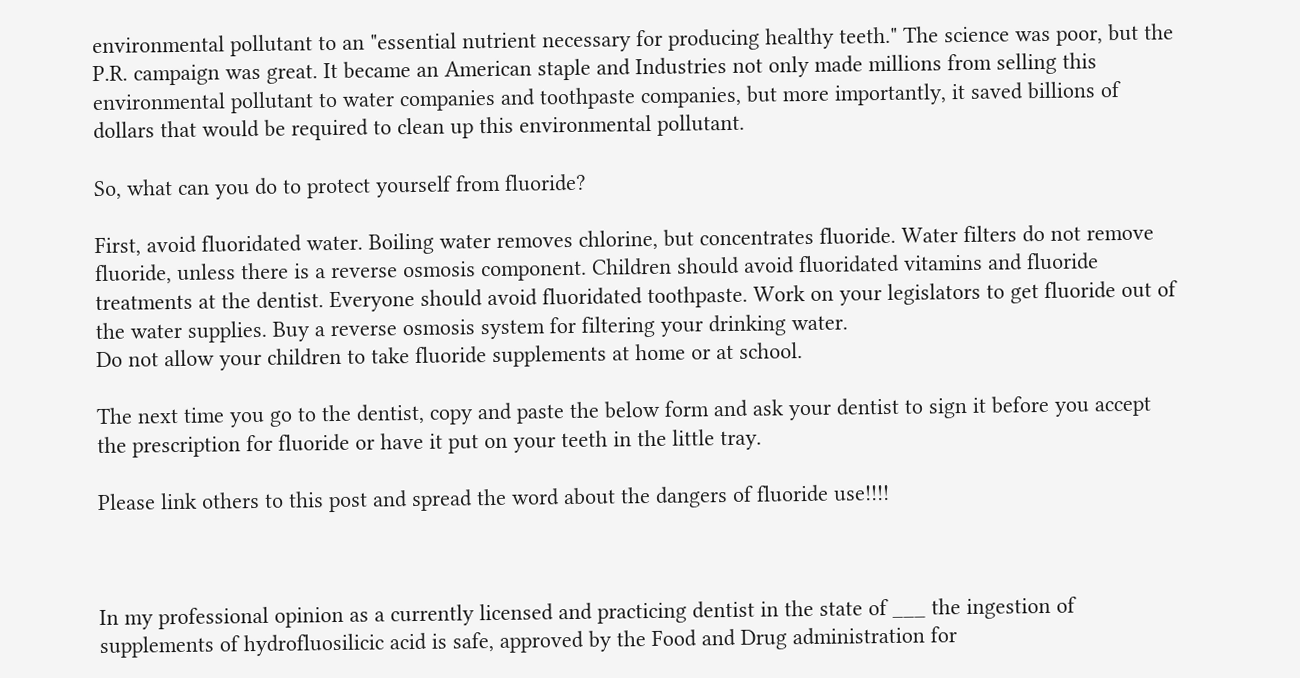environmental pollutant to an "essential nutrient necessary for producing healthy teeth." The science was poor, but the P.R. campaign was great. It became an American staple and Industries not only made millions from selling this environmental pollutant to water companies and toothpaste companies, but more importantly, it saved billions of dollars that would be required to clean up this environmental pollutant.

So, what can you do to protect yourself from fluoride?

First, avoid fluoridated water. Boiling water removes chlorine, but concentrates fluoride. Water filters do not remove fluoride, unless there is a reverse osmosis component. Children should avoid fluoridated vitamins and fluoride treatments at the dentist. Everyone should avoid fluoridated toothpaste. Work on your legislators to get fluoride out of the water supplies. Buy a reverse osmosis system for filtering your drinking water.
Do not allow your children to take fluoride supplements at home or at school.

The next time you go to the dentist, copy and paste the below form and ask your dentist to sign it before you accept the prescription for fluoride or have it put on your teeth in the little tray.

Please link others to this post and spread the word about the dangers of fluoride use!!!!



In my professional opinion as a currently licensed and practicing dentist in the state of ___ the ingestion of supplements of hydrofluosilicic acid is safe, approved by the Food and Drug administration for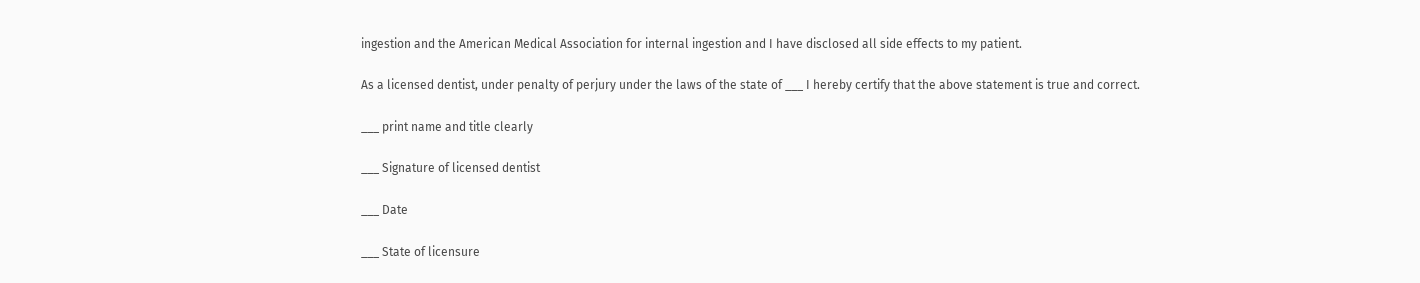ingestion and the American Medical Association for internal ingestion and I have disclosed all side effects to my patient.

As a licensed dentist, under penalty of perjury under the laws of the state of ___ I hereby certify that the above statement is true and correct.

___ print name and title clearly

___ Signature of licensed dentist

___ Date

___ State of licensure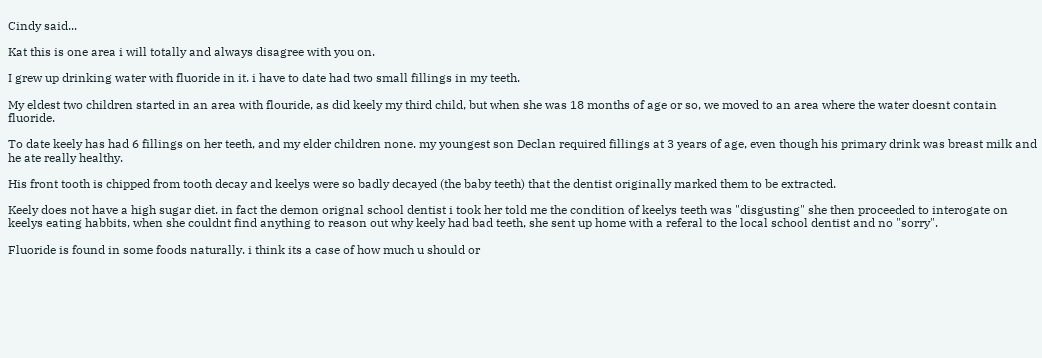Cindy said...

Kat this is one area i will totally and always disagree with you on.

I grew up drinking water with fluoride in it. i have to date had two small fillings in my teeth.

My eldest two children started in an area with flouride, as did keely my third child, but when she was 18 months of age or so, we moved to an area where the water doesnt contain fluoride.

To date keely has had 6 fillings on her teeth, and my elder children none. my youngest son Declan required fillings at 3 years of age, even though his primary drink was breast milk and he ate really healthy.

His front tooth is chipped from tooth decay and keelys were so badly decayed (the baby teeth) that the dentist originally marked them to be extracted.

Keely does not have a high sugar diet. in fact the demon orignal school dentist i took her told me the condition of keelys teeth was "disgusting" she then proceeded to interogate on keelys eating habbits, when she couldnt find anything to reason out why keely had bad teeth, she sent up home with a referal to the local school dentist and no "sorry".

Fluoride is found in some foods naturally. i think its a case of how much u should or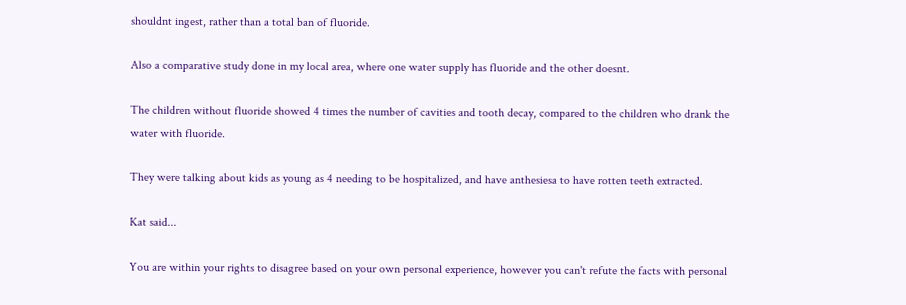shouldnt ingest, rather than a total ban of fluoride.

Also a comparative study done in my local area, where one water supply has fluoride and the other doesnt.

The children without fluoride showed 4 times the number of cavities and tooth decay, compared to the children who drank the water with fluoride.

They were talking about kids as young as 4 needing to be hospitalized, and have anthesiesa to have rotten teeth extracted.

Kat said...

You are within your rights to disagree based on your own personal experience, however you can't refute the facts with personal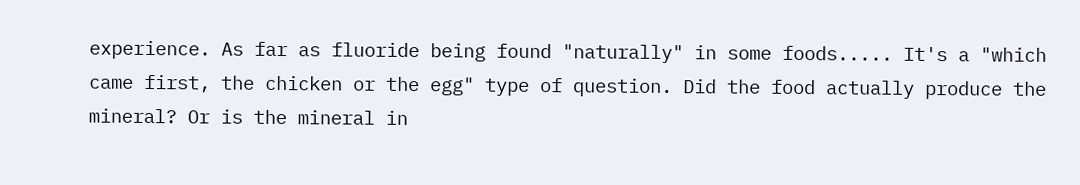experience. As far as fluoride being found "naturally" in some foods..... It's a "which came first, the chicken or the egg" type of question. Did the food actually produce the mineral? Or is the mineral in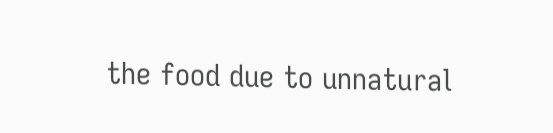the food due to unnatural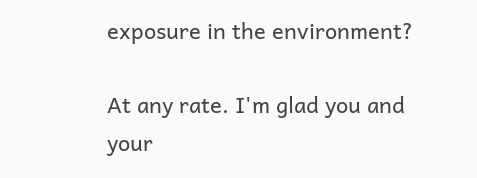exposure in the environment?

At any rate. I'm glad you and your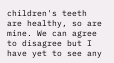children's teeth are healthy, so are mine. We can agree to disagree but I have yet to see any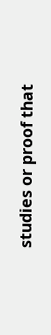studies or proof that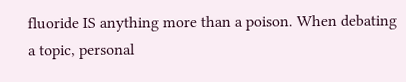fluoride IS anything more than a poison. When debating a topic, personal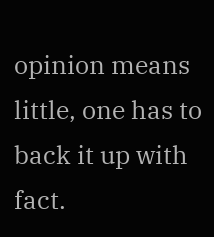opinion means little, one has to back it up with fact.